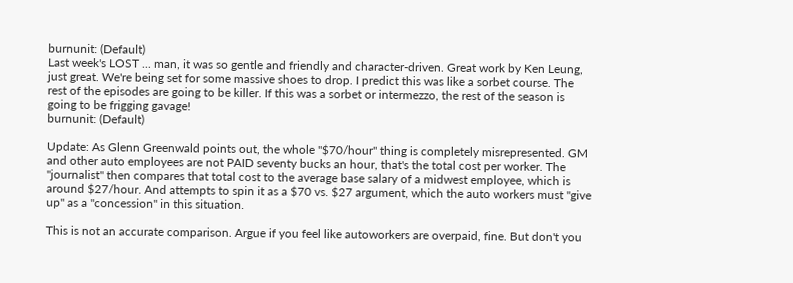burnunit: (Default)
Last week's LOST ... man, it was so gentle and friendly and character-driven. Great work by Ken Leung, just great. We're being set for some massive shoes to drop. I predict this was like a sorbet course. The rest of the episodes are going to be killer. If this was a sorbet or intermezzo, the rest of the season is going to be frigging gavage!
burnunit: (Default)

Update: As Glenn Greenwald points out, the whole "$70/hour" thing is completely misrepresented. GM and other auto employees are not PAID seventy bucks an hour, that's the total cost per worker. The "journalist" then compares that total cost to the average base salary of a midwest employee, which is around $27/hour. And attempts to spin it as a $70 vs. $27 argument, which the auto workers must "give up" as a "concession" in this situation.

This is not an accurate comparison. Argue if you feel like autoworkers are overpaid, fine. But don't you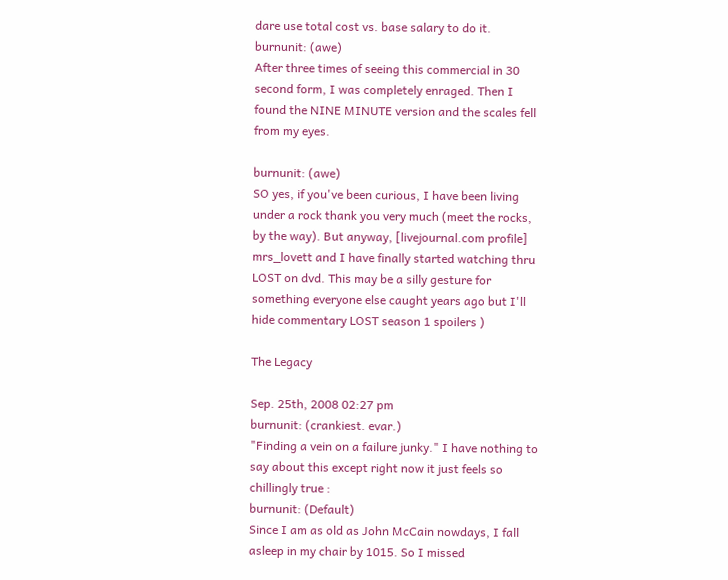dare use total cost vs. base salary to do it.
burnunit: (awe)
After three times of seeing this commercial in 30 second form, I was completely enraged. Then I found the NINE MINUTE version and the scales fell from my eyes.

burnunit: (awe)
SO yes, if you've been curious, I have been living under a rock thank you very much (meet the rocks, by the way). But anyway, [livejournal.com profile] mrs_lovett and I have finally started watching thru LOST on dvd. This may be a silly gesture for something everyone else caught years ago but I'll hide commentary LOST season 1 spoilers )

The Legacy

Sep. 25th, 2008 02:27 pm
burnunit: (crankiest. evar.)
"Finding a vein on a failure junky." I have nothing to say about this except right now it just feels so chillingly true :
burnunit: (Default)
Since I am as old as John McCain nowdays, I fall asleep in my chair by 1015. So I missed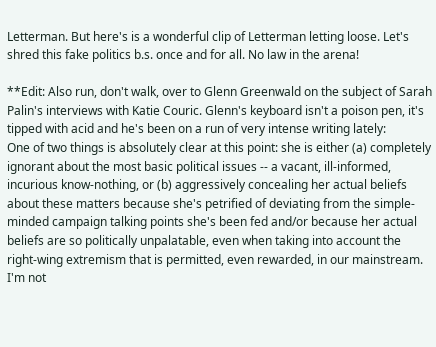Letterman. But here's is a wonderful clip of Letterman letting loose. Let's shred this fake politics b.s. once and for all. No law in the arena!

**Edit: Also run, don't walk, over to Glenn Greenwald on the subject of Sarah Palin's interviews with Katie Couric. Glenn's keyboard isn't a poison pen, it's tipped with acid and he's been on a run of very intense writing lately:
One of two things is absolutely clear at this point: she is either (a) completely ignorant about the most basic political issues -- a vacant, ill-informed, incurious know-nothing, or (b) aggressively concealing her actual beliefs about these matters because she's petrified of deviating from the simple-minded campaign talking points she's been fed and/or because her actual beliefs are so politically unpalatable, even when taking into account the right-wing extremism that is permitted, even rewarded, in our mainstream. I'm not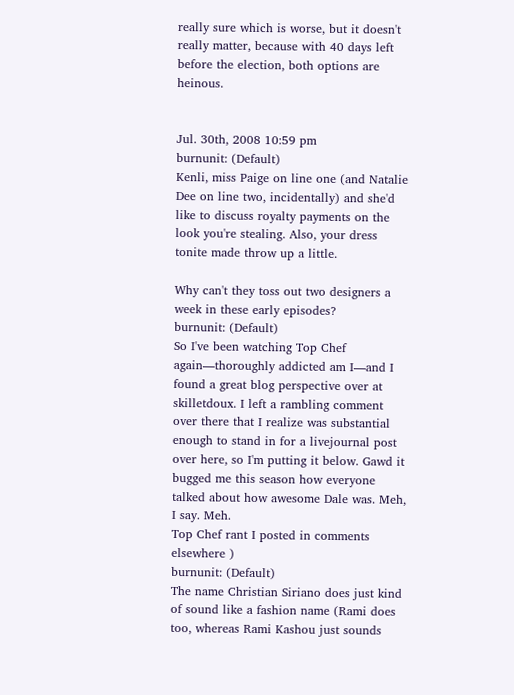really sure which is worse, but it doesn't really matter, because with 40 days left before the election, both options are heinous.


Jul. 30th, 2008 10:59 pm
burnunit: (Default)
Kenli, miss Paige on line one (and Natalie Dee on line two, incidentally) and she'd like to discuss royalty payments on the look you're stealing. Also, your dress tonite made throw up a little.

Why can't they toss out two designers a week in these early episodes?
burnunit: (Default)
So I've been watching Top Chef again—thoroughly addicted am I—and I found a great blog perspective over at skilletdoux. I left a rambling comment over there that I realize was substantial enough to stand in for a livejournal post over here, so I'm putting it below. Gawd it bugged me this season how everyone talked about how awesome Dale was. Meh, I say. Meh.
Top Chef rant I posted in comments elsewhere )
burnunit: (Default)
The name Christian Siriano does just kind of sound like a fashion name (Rami does too, whereas Rami Kashou just sounds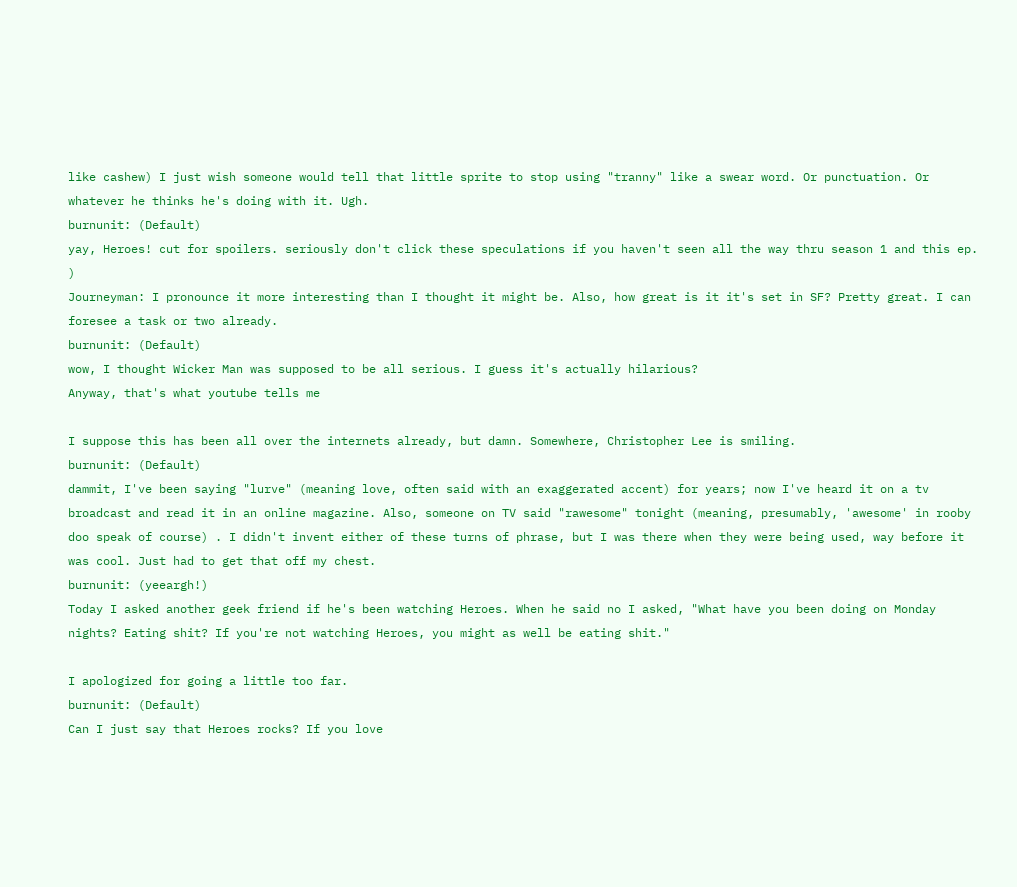like cashew) I just wish someone would tell that little sprite to stop using "tranny" like a swear word. Or punctuation. Or whatever he thinks he's doing with it. Ugh.
burnunit: (Default)
yay, Heroes! cut for spoilers. seriously don't click these speculations if you haven't seen all the way thru season 1 and this ep. )
Journeyman: I pronounce it more interesting than I thought it might be. Also, how great is it it's set in SF? Pretty great. I can foresee a task or two already.
burnunit: (Default)
wow, I thought Wicker Man was supposed to be all serious. I guess it's actually hilarious?
Anyway, that's what youtube tells me

I suppose this has been all over the internets already, but damn. Somewhere, Christopher Lee is smiling.
burnunit: (Default)
dammit, I've been saying "lurve" (meaning love, often said with an exaggerated accent) for years; now I've heard it on a tv broadcast and read it in an online magazine. Also, someone on TV said "rawesome" tonight (meaning, presumably, 'awesome' in rooby doo speak of course) . I didn't invent either of these turns of phrase, but I was there when they were being used, way before it was cool. Just had to get that off my chest.
burnunit: (yeeargh!)
Today I asked another geek friend if he's been watching Heroes. When he said no I asked, "What have you been doing on Monday nights? Eating shit? If you're not watching Heroes, you might as well be eating shit."

I apologized for going a little too far.
burnunit: (Default)
Can I just say that Heroes rocks? If you love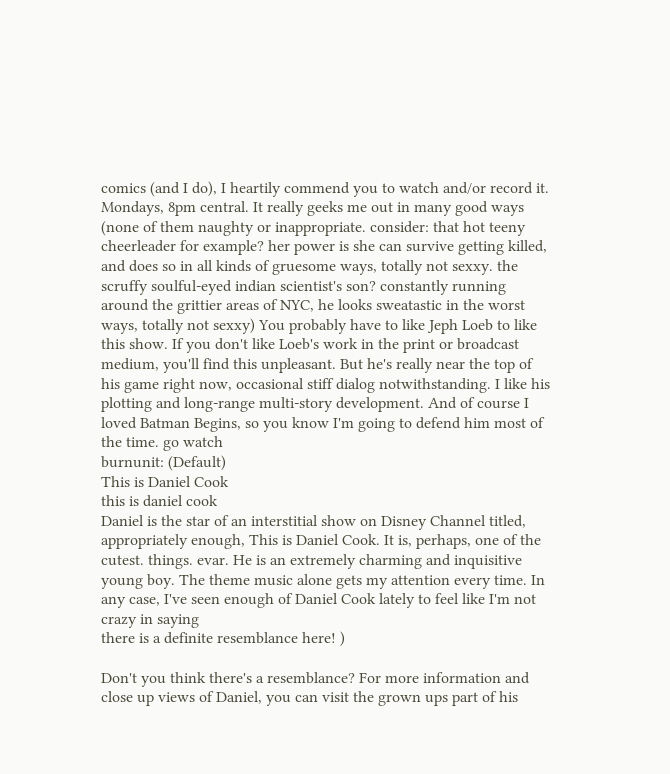comics (and I do), I heartily commend you to watch and/or record it. Mondays, 8pm central. It really geeks me out in many good ways (none of them naughty or inappropriate. consider: that hot teeny cheerleader for example? her power is she can survive getting killed, and does so in all kinds of gruesome ways, totally not sexxy. the scruffy soulful-eyed indian scientist's son? constantly running around the grittier areas of NYC, he looks sweatastic in the worst ways, totally not sexxy) You probably have to like Jeph Loeb to like this show. If you don't like Loeb's work in the print or broadcast medium, you'll find this unpleasant. But he's really near the top of his game right now, occasional stiff dialog notwithstanding. I like his plotting and long-range multi-story development. And of course I loved Batman Begins, so you know I'm going to defend him most of the time. go watch
burnunit: (Default)
This is Daniel Cook
this is daniel cook
Daniel is the star of an interstitial show on Disney Channel titled, appropriately enough, This is Daniel Cook. It is, perhaps, one of the cutest. things. evar. He is an extremely charming and inquisitive young boy. The theme music alone gets my attention every time. In any case, I've seen enough of Daniel Cook lately to feel like I'm not crazy in saying
there is a definite resemblance here! )

Don't you think there's a resemblance? For more information and close up views of Daniel, you can visit the grown ups part of his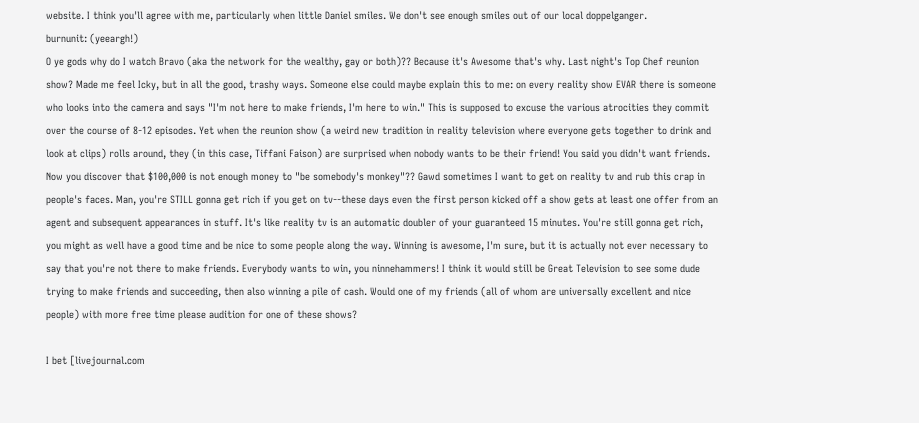website. I think you'll agree with me, particularly when little Daniel smiles. We don't see enough smiles out of our local doppelganger.
burnunit: (yeeargh!)
O ye gods why do I watch Bravo (aka the network for the wealthy, gay or both)?? Because it's Awesome that's why. Last night's Top Chef reunion show? Made me feel Icky, but in all the good, trashy ways. Someone else could maybe explain this to me: on every reality show EVAR there is someone who looks into the camera and says "I'm not here to make friends, I'm here to win." This is supposed to excuse the various atrocities they commit over the course of 8-12 episodes. Yet when the reunion show (a weird new tradition in reality television where everyone gets together to drink and look at clips) rolls around, they (in this case, Tiffani Faison) are surprised when nobody wants to be their friend! You said you didn't want friends. Now you discover that $100,000 is not enough money to "be somebody's monkey"?? Gawd sometimes I want to get on reality tv and rub this crap in people's faces. Man, you're STILL gonna get rich if you get on tv--these days even the first person kicked off a show gets at least one offer from an agent and subsequent appearances in stuff. It's like reality tv is an automatic doubler of your guaranteed 15 minutes. You're still gonna get rich, you might as well have a good time and be nice to some people along the way. Winning is awesome, I'm sure, but it is actually not ever necessary to say that you're not there to make friends. Everybody wants to win, you ninnehammers! I think it would still be Great Television to see some dude trying to make friends and succeeding, then also winning a pile of cash. Would one of my friends (all of whom are universally excellent and nice people) with more free time please audition for one of these shows?

I bet [livejournal.com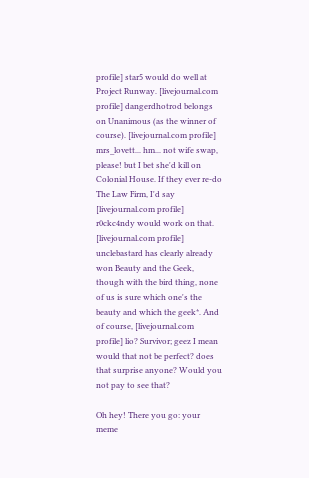profile] star5 would do well at Project Runway. [livejournal.com profile] dangerdhotrod belongs on Unanimous (as the winner of course). [livejournal.com profile] mrs_lovett... hm... not wife swap, please! but I bet she'd kill on Colonial House. If they ever re-do The Law Firm, I'd say [livejournal.com profile] r0ckc4ndy would work on that. [livejournal.com profile] unclebastard has clearly already won Beauty and the Geek, though with the bird thing, none of us is sure which one's the beauty and which the geek*. And of course, [livejournal.com profile] lio? Survivor; geez I mean would that not be perfect? does that surprise anyone? Would you not pay to see that?

Oh hey! There you go: your meme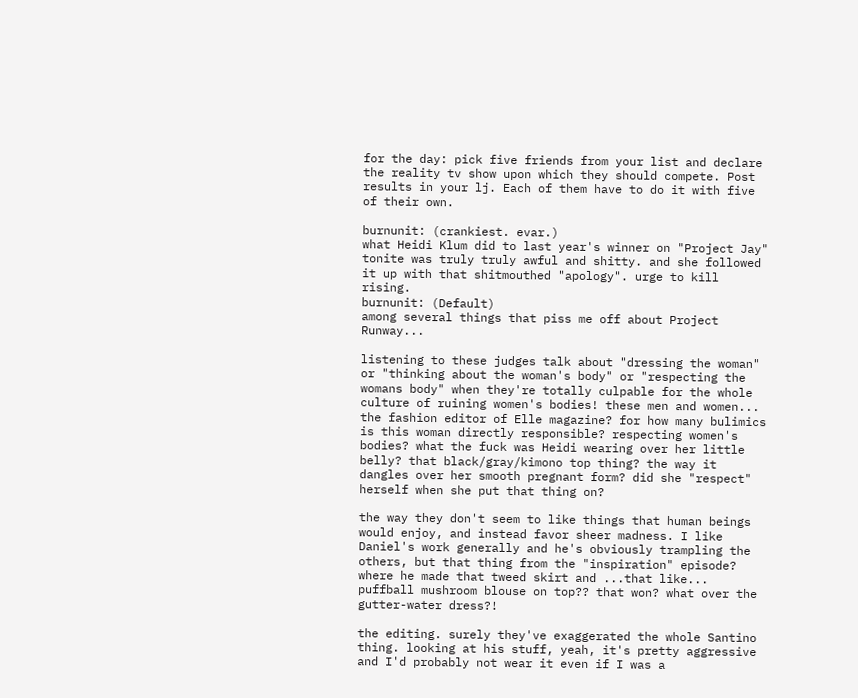for the day: pick five friends from your list and declare the reality tv show upon which they should compete. Post results in your lj. Each of them have to do it with five of their own.

burnunit: (crankiest. evar.)
what Heidi Klum did to last year's winner on "Project Jay" tonite was truly truly awful and shitty. and she followed it up with that shitmouthed "apology". urge to kill rising.
burnunit: (Default)
among several things that piss me off about Project Runway...

listening to these judges talk about "dressing the woman" or "thinking about the woman's body" or "respecting the womans body" when they're totally culpable for the whole culture of ruining women's bodies! these men and women... the fashion editor of Elle magazine? for how many bulimics is this woman directly responsible? respecting women's bodies? what the fuck was Heidi wearing over her little belly? that black/gray/kimono top thing? the way it dangles over her smooth pregnant form? did she "respect" herself when she put that thing on?

the way they don't seem to like things that human beings would enjoy, and instead favor sheer madness. I like Daniel's work generally and he's obviously trampling the others, but that thing from the "inspiration" episode? where he made that tweed skirt and ...that like... puffball mushroom blouse on top?? that won? what over the gutter-water dress?!

the editing. surely they've exaggerated the whole Santino thing. looking at his stuff, yeah, it's pretty aggressive and I'd probably not wear it even if I was a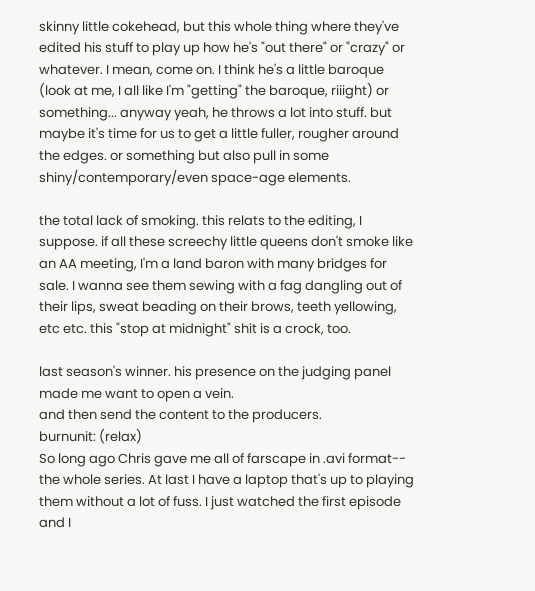skinny little cokehead, but this whole thing where they've edited his stuff to play up how he's "out there" or "crazy" or whatever. I mean, come on. I think he's a little baroque (look at me, I all like I'm "getting" the baroque, riiight) or something... anyway yeah, he throws a lot into stuff. but maybe it's time for us to get a little fuller, rougher around the edges. or something but also pull in some shiny/contemporary/even space-age elements.

the total lack of smoking. this relats to the editing, I suppose. if all these screechy little queens don't smoke like an AA meeting, I'm a land baron with many bridges for sale. I wanna see them sewing with a fag dangling out of their lips, sweat beading on their brows, teeth yellowing, etc etc. this "stop at midnight" shit is a crock, too.

last season's winner. his presence on the judging panel made me want to open a vein.
and then send the content to the producers.
burnunit: (relax)
So long ago Chris gave me all of farscape in .avi format-- the whole series. At last I have a laptop that's up to playing them without a lot of fuss. I just watched the first episode and I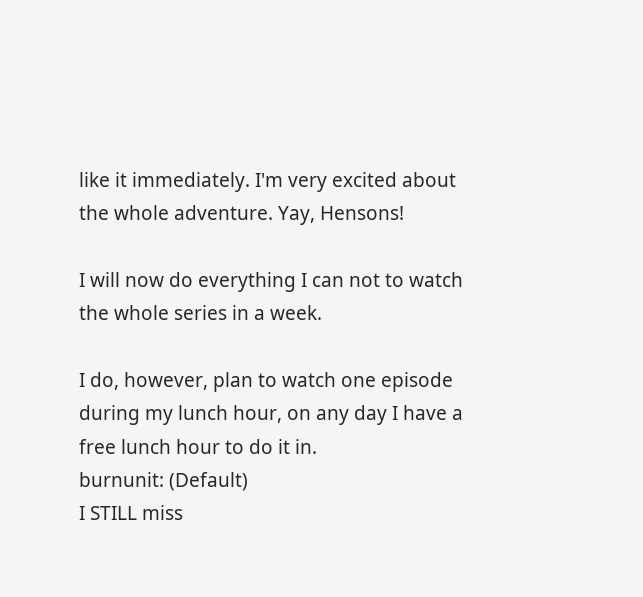like it immediately. I'm very excited about the whole adventure. Yay, Hensons!

I will now do everything I can not to watch the whole series in a week.

I do, however, plan to watch one episode during my lunch hour, on any day I have a free lunch hour to do it in.
burnunit: (Default)
I STILL miss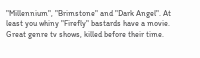"Millennium", "Brimstone" and "Dark Angel". At least you whiny "Firefly" bastards have a movie. Great genre tv shows, killed before their time.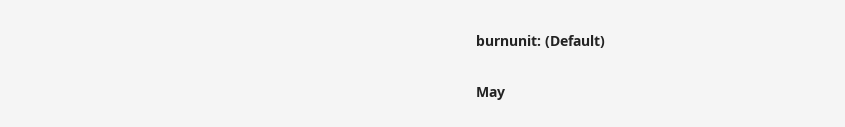burnunit: (Default)

May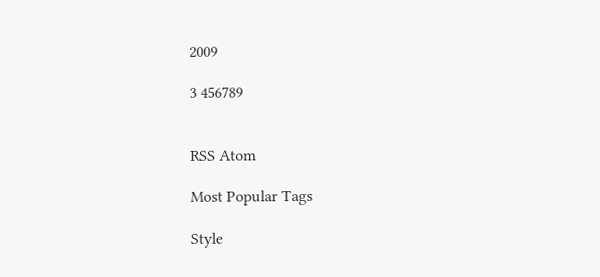2009

3 456789


RSS Atom

Most Popular Tags

Style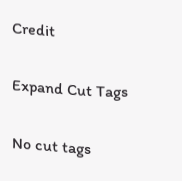Credit

Expand Cut Tags

No cut tags